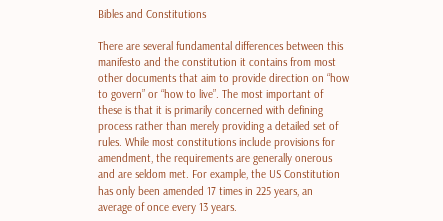Bibles and Constitutions

There are several fundamental differences between this manifesto and the constitution it contains from most other documents that aim to provide direction on “how to govern” or “how to live”. The most important of these is that it is primarily concerned with defining process rather than merely providing a detailed set of rules. While most constitutions include provisions for amendment, the requirements are generally onerous and are seldom met. For example, the US Constitution has only been amended 17 times in 225 years, an average of once every 13 years.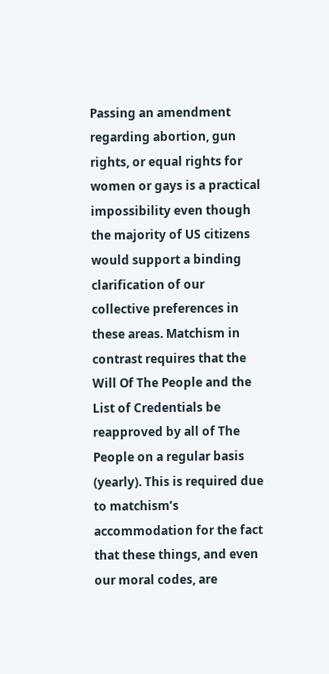Passing an amendment regarding abortion, gun rights, or equal rights for women or gays is a practical impossibility even though the majority of US citizens would support a binding clarification of our collective preferences in these areas. Matchism in contrast requires that the Will Of The People and the List of Credentials be reapproved by all of The People on a regular basis (yearly). This is required due to matchism’s accommodation for the fact that these things, and even our moral codes, are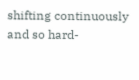shifting continuously and so hard-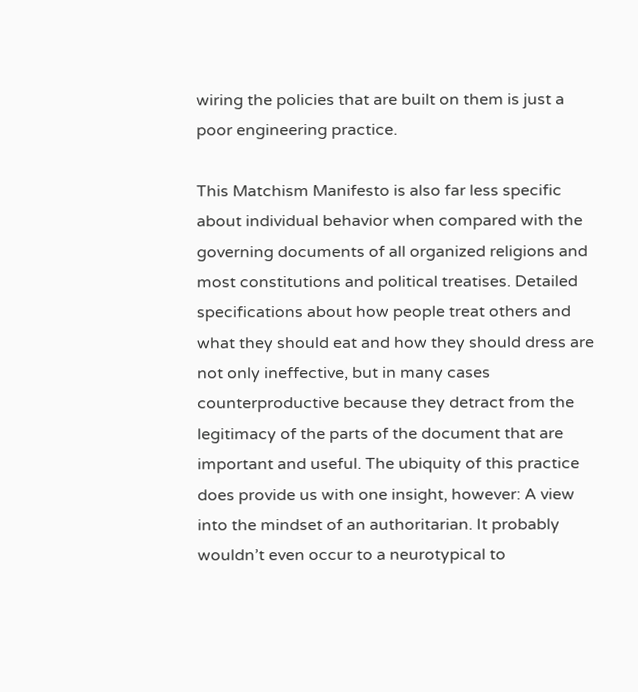wiring the policies that are built on them is just a poor engineering practice.

This Matchism Manifesto is also far less specific about individual behavior when compared with the governing documents of all organized religions and most constitutions and political treatises. Detailed specifications about how people treat others and what they should eat and how they should dress are not only ineffective, but in many cases counterproductive because they detract from the legitimacy of the parts of the document that are important and useful. The ubiquity of this practice does provide us with one insight, however: A view into the mindset of an authoritarian. It probably wouldn’t even occur to a neurotypical to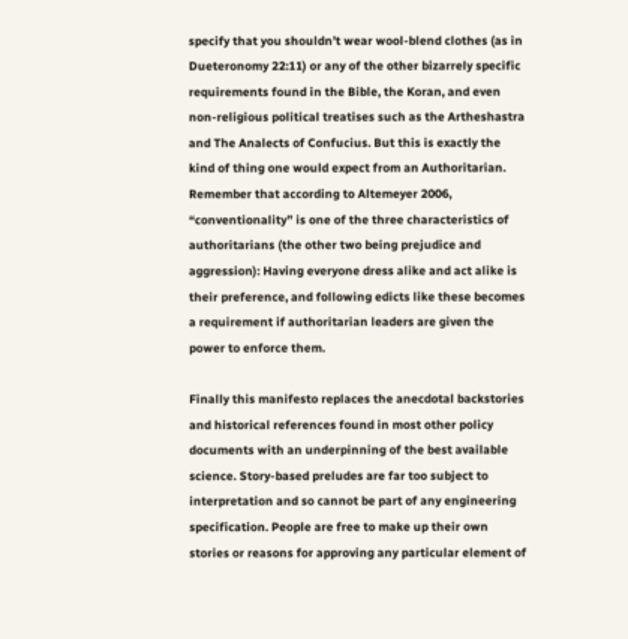specify that you shouldn’t wear wool-blend clothes (as in Dueteronomy 22:11) or any of the other bizarrely specific requirements found in the Bible, the Koran, and even non-religious political treatises such as the Artheshastra and The Analects of Confucius. But this is exactly the kind of thing one would expect from an Authoritarian. Remember that according to Altemeyer 2006, “conventionality” is one of the three characteristics of authoritarians (the other two being prejudice and aggression): Having everyone dress alike and act alike is their preference, and following edicts like these becomes a requirement if authoritarian leaders are given the power to enforce them.

Finally this manifesto replaces the anecdotal backstories and historical references found in most other policy documents with an underpinning of the best available science. Story-based preludes are far too subject to interpretation and so cannot be part of any engineering specification. People are free to make up their own stories or reasons for approving any particular element of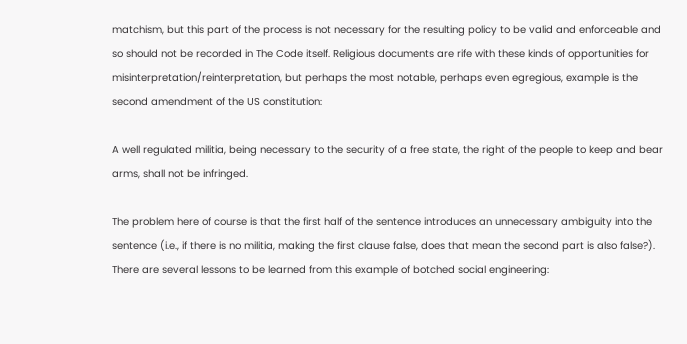matchism, but this part of the process is not necessary for the resulting policy to be valid and enforceable and so should not be recorded in The Code itself. Religious documents are rife with these kinds of opportunities for misinterpretation/reinterpretation, but perhaps the most notable, perhaps even egregious, example is the second amendment of the US constitution:

A well regulated militia, being necessary to the security of a free state, the right of the people to keep and bear arms, shall not be infringed.

The problem here of course is that the first half of the sentence introduces an unnecessary ambiguity into the sentence (i.e., if there is no militia, making the first clause false, does that mean the second part is also false?). There are several lessons to be learned from this example of botched social engineering: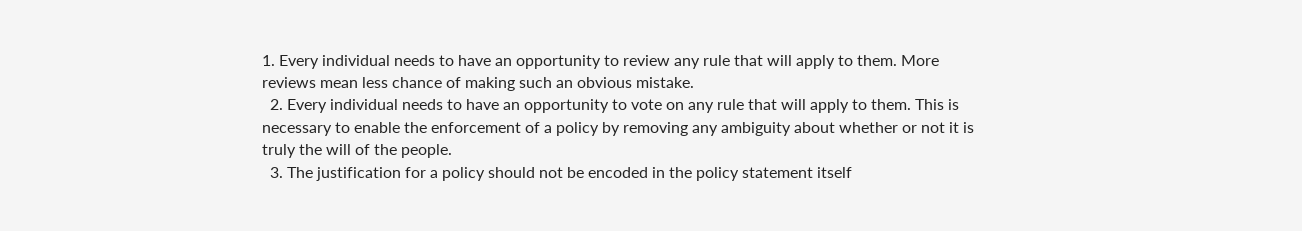1. Every individual needs to have an opportunity to review any rule that will apply to them. More reviews mean less chance of making such an obvious mistake.
  2. Every individual needs to have an opportunity to vote on any rule that will apply to them. This is necessary to enable the enforcement of a policy by removing any ambiguity about whether or not it is truly the will of the people.
  3. The justification for a policy should not be encoded in the policy statement itself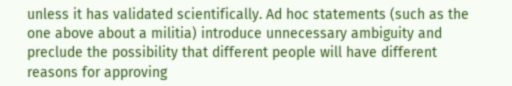unless it has validated scientifically. Ad hoc statements (such as the one above about a militia) introduce unnecessary ambiguity and preclude the possibility that different people will have different reasons for approving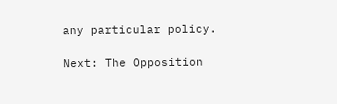any particular policy.

Next: The Opposition